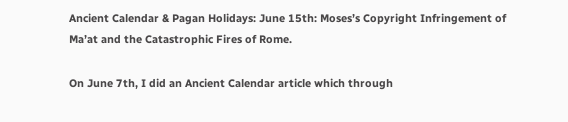Ancient Calendar & Pagan Holidays: June 15th: Moses’s Copyright Infringement of Ma’at and the Catastrophic Fires of Rome.

On June 7th, I did an Ancient Calendar article which through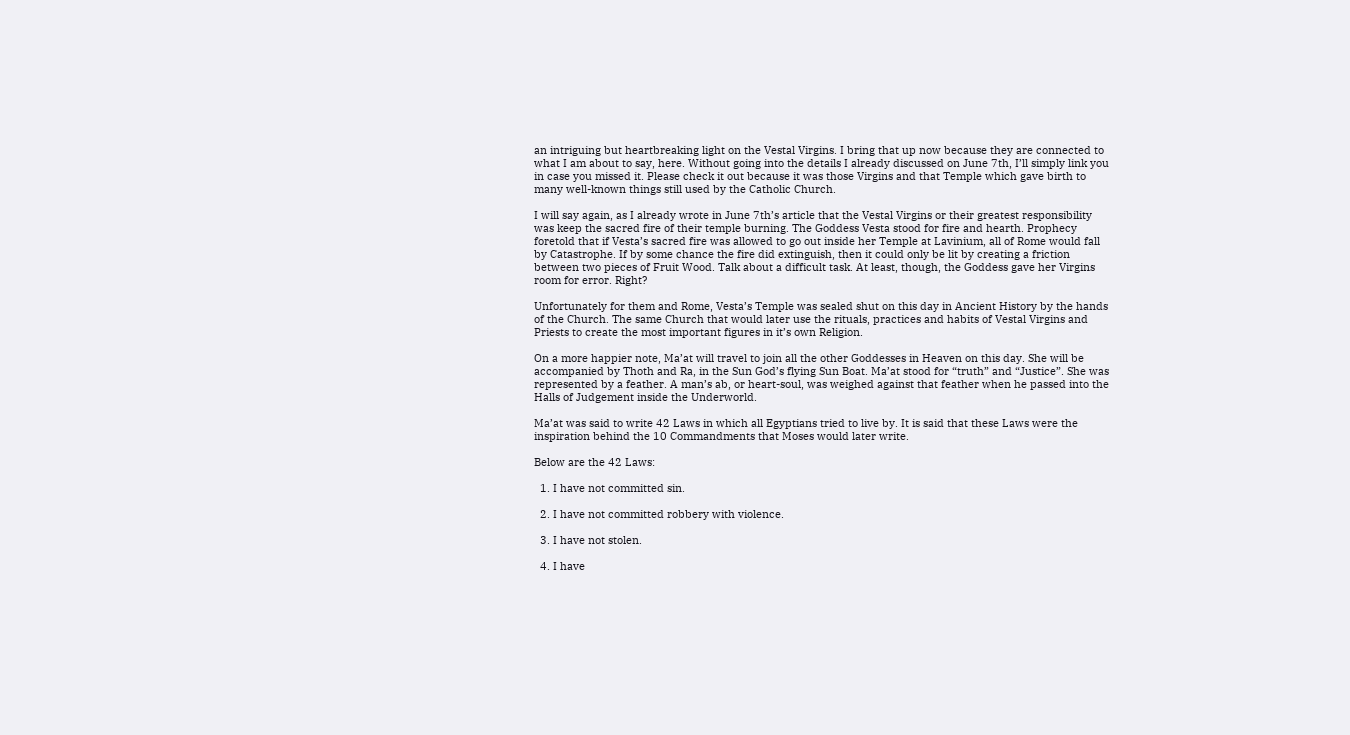an intriguing but heartbreaking light on the Vestal Virgins. I bring that up now because they are connected to what I am about to say, here. Without going into the details I already discussed on June 7th, I’ll simply link you in case you missed it. Please check it out because it was those Virgins and that Temple which gave birth to many well-known things still used by the Catholic Church.

I will say again, as I already wrote in June 7th’s article that the Vestal Virgins or their greatest responsibility was keep the sacred fire of their temple burning. The Goddess Vesta stood for fire and hearth. Prophecy foretold that if Vesta’s sacred fire was allowed to go out inside her Temple at Lavinium, all of Rome would fall by Catastrophe. If by some chance the fire did extinguish, then it could only be lit by creating a friction between two pieces of Fruit Wood. Talk about a difficult task. At least, though, the Goddess gave her Virgins room for error. Right?

Unfortunately for them and Rome, Vesta’s Temple was sealed shut on this day in Ancient History by the hands of the Church. The same Church that would later use the rituals, practices and habits of Vestal Virgins and Priests to create the most important figures in it’s own Religion.

On a more happier note, Ma’at will travel to join all the other Goddesses in Heaven on this day. She will be accompanied by Thoth and Ra, in the Sun God’s flying Sun Boat. Ma’at stood for “truth” and “Justice”. She was represented by a feather. A man’s ab, or heart-soul, was weighed against that feather when he passed into the Halls of Judgement inside the Underworld.

Ma’at was said to write 42 Laws in which all Egyptians tried to live by. It is said that these Laws were the inspiration behind the 10 Commandments that Moses would later write.

Below are the 42 Laws:

  1. I have not committed sin.

  2. I have not committed robbery with violence.

  3. I have not stolen.

  4. I have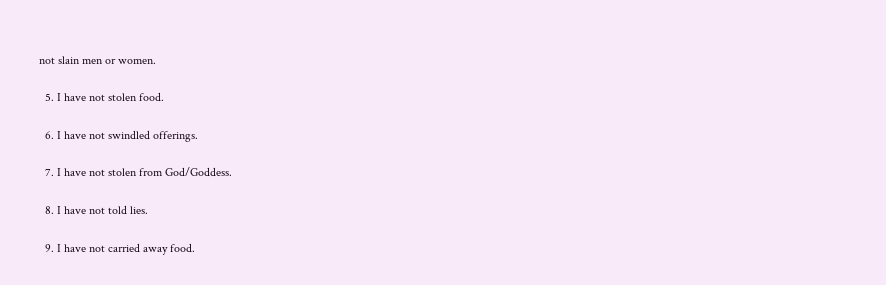not slain men or women.

  5. I have not stolen food.

  6. I have not swindled offerings.

  7. I have not stolen from God/Goddess.

  8. I have not told lies.

  9. I have not carried away food.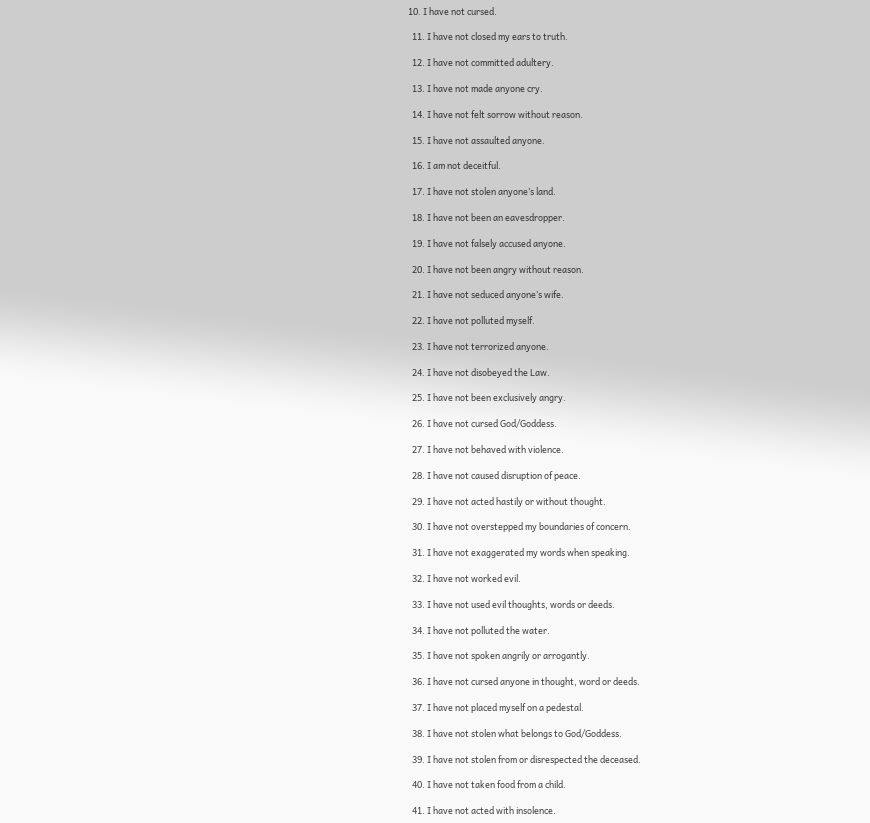10. I have not cursed.

  11. I have not closed my ears to truth.

  12. I have not committed adultery.

  13. I have not made anyone cry.

  14. I have not felt sorrow without reason.

  15. I have not assaulted anyone.

  16. I am not deceitful.

  17. I have not stolen anyone’s land.

  18. I have not been an eavesdropper.

  19. I have not falsely accused anyone.

  20. I have not been angry without reason.

  21. I have not seduced anyone’s wife.

  22. I have not polluted myself.

  23. I have not terrorized anyone.

  24. I have not disobeyed the Law.

  25. I have not been exclusively angry.

  26. I have not cursed God/Goddess.

  27. I have not behaved with violence.

  28. I have not caused disruption of peace.

  29. I have not acted hastily or without thought.

  30. I have not overstepped my boundaries of concern.

  31. I have not exaggerated my words when speaking.

  32. I have not worked evil.

  33. I have not used evil thoughts, words or deeds.

  34. I have not polluted the water.

  35. I have not spoken angrily or arrogantly.

  36. I have not cursed anyone in thought, word or deeds.

  37. I have not placed myself on a pedestal.

  38. I have not stolen what belongs to God/Goddess.

  39. I have not stolen from or disrespected the deceased.

  40. I have not taken food from a child.

  41. I have not acted with insolence.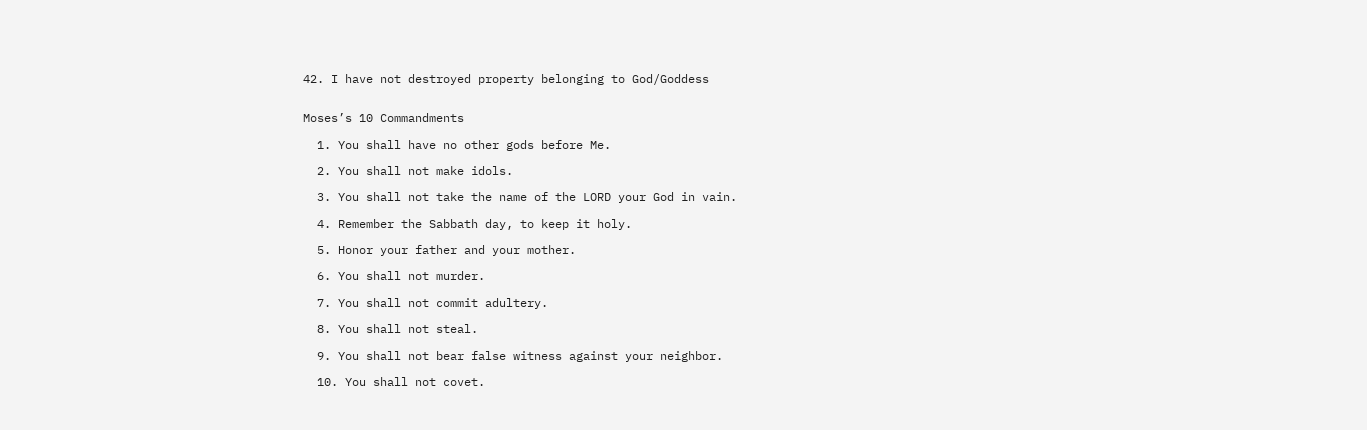42. I have not destroyed property belonging to God/Goddess


Moses’s 10 Commandments

  1. You shall have no other gods before Me.

  2. You shall not make idols.

  3. You shall not take the name of the LORD your God in vain.

  4. Remember the Sabbath day, to keep it holy.

  5. Honor your father and your mother.

  6. You shall not murder.

  7. You shall not commit adultery.

  8. You shall not steal.

  9. You shall not bear false witness against your neighbor.

  10. You shall not covet.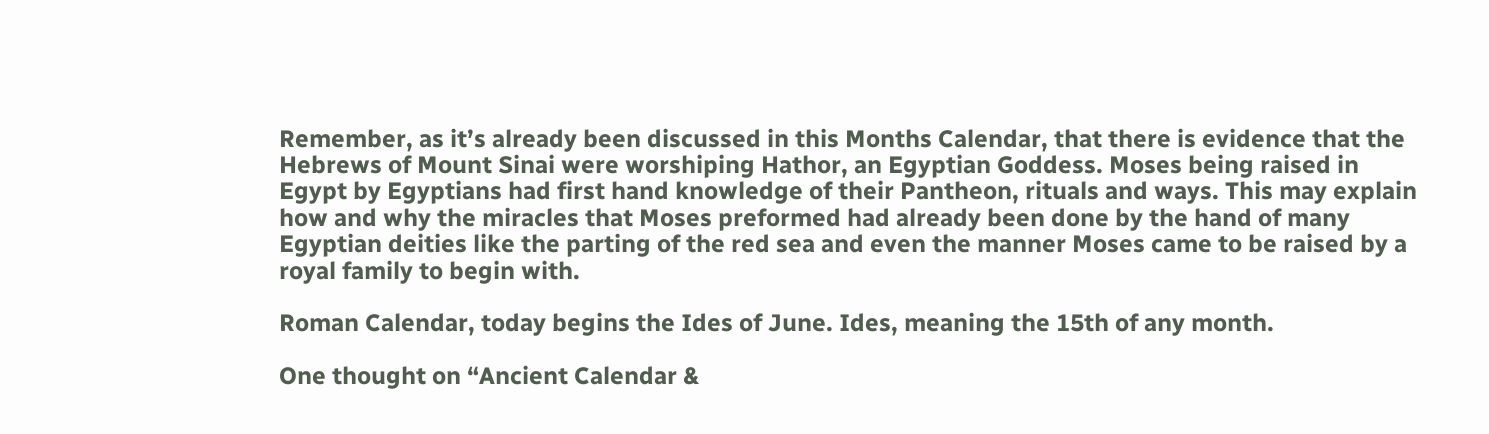Remember, as it’s already been discussed in this Months Calendar, that there is evidence that the Hebrews of Mount Sinai were worshiping Hathor, an Egyptian Goddess. Moses being raised in Egypt by Egyptians had first hand knowledge of their Pantheon, rituals and ways. This may explain how and why the miracles that Moses preformed had already been done by the hand of many Egyptian deities like the parting of the red sea and even the manner Moses came to be raised by a royal family to begin with.

Roman Calendar, today begins the Ides of June. Ides, meaning the 15th of any month.

One thought on “Ancient Calendar &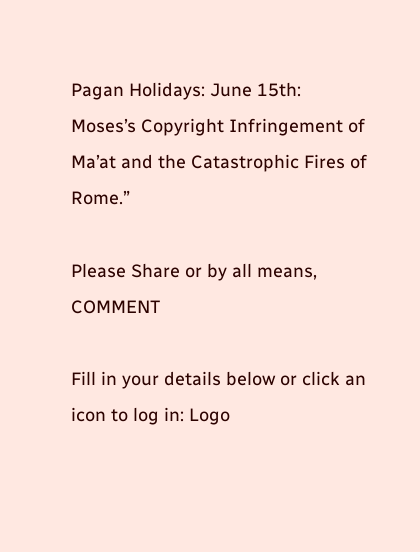Pagan Holidays: June 15th: Moses’s Copyright Infringement of Ma’at and the Catastrophic Fires of Rome.”

Please Share or by all means, COMMENT

Fill in your details below or click an icon to log in: Logo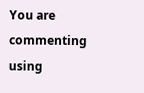You are commenting using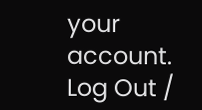your account. Log Out /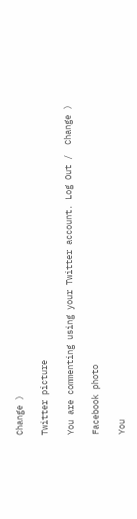Change )

Twitter picture

You are commenting using your Twitter account. Log Out /  Change )

Facebook photo

You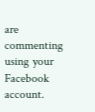are commenting using your Facebook account.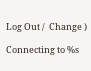Log Out /  Change )

Connecting to %s